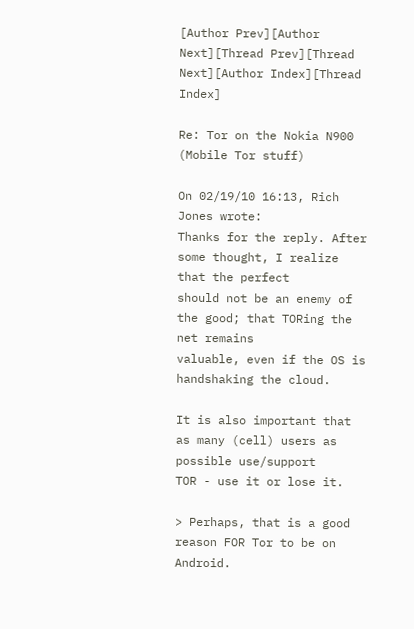[Author Prev][Author Next][Thread Prev][Thread Next][Author Index][Thread Index]

Re: Tor on the Nokia N900 (Mobile Tor stuff)

On 02/19/10 16:13, Rich Jones wrote:
Thanks for the reply. After some thought, I realize that the perfect
should not be an enemy of the good; that TORing the net remains
valuable, even if the OS is handshaking the cloud.

It is also important that as many (cell) users as possible use/support
TOR - use it or lose it.

> Perhaps, that is a good reason FOR Tor to be on Android.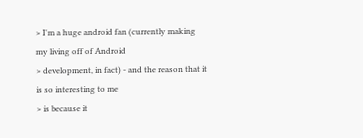> I'm a huge android fan (currently making my living off of Android
> development, in fact) - and the reason that it is so interesting to me
> is because it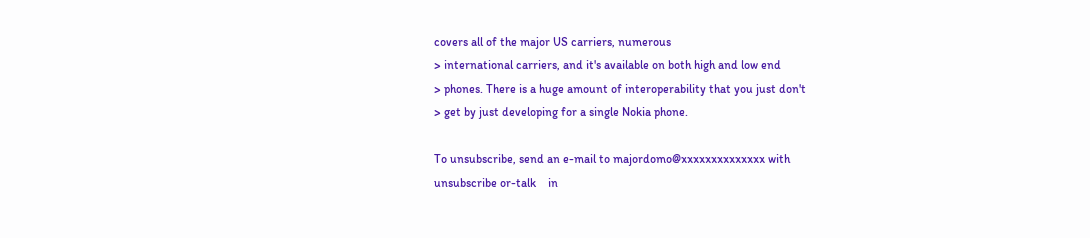covers all of the major US carriers, numerous
> international carriers, and it's available on both high and low end
> phones. There is a huge amount of interoperability that you just don't
> get by just developing for a single Nokia phone.

To unsubscribe, send an e-mail to majordomo@xxxxxxxxxxxxxx with
unsubscribe or-talk    in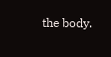the body.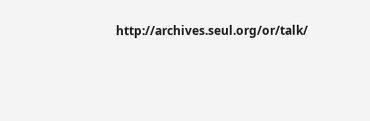http://archives.seul.org/or/talk/